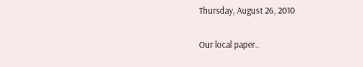Thursday, August 26, 2010

Our local paper..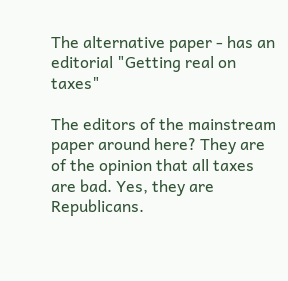The alternative paper - has an editorial "Getting real on taxes"

The editors of the mainstream paper around here? They are of the opinion that all taxes are bad. Yes, they are Republicans.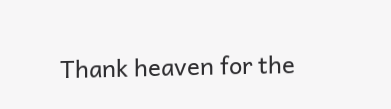Thank heaven for the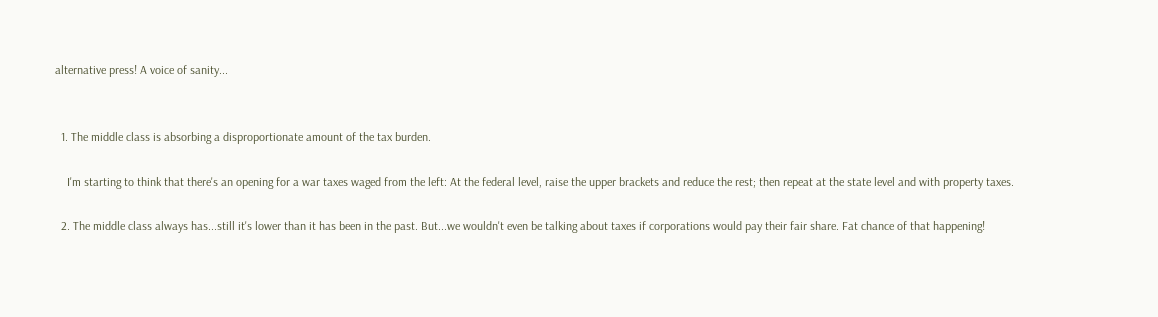alternative press! A voice of sanity...


  1. The middle class is absorbing a disproportionate amount of the tax burden.

    I'm starting to think that there's an opening for a war taxes waged from the left: At the federal level, raise the upper brackets and reduce the rest; then repeat at the state level and with property taxes.

  2. The middle class always has...still it's lower than it has been in the past. But...we wouldn't even be talking about taxes if corporations would pay their fair share. Fat chance of that happening!